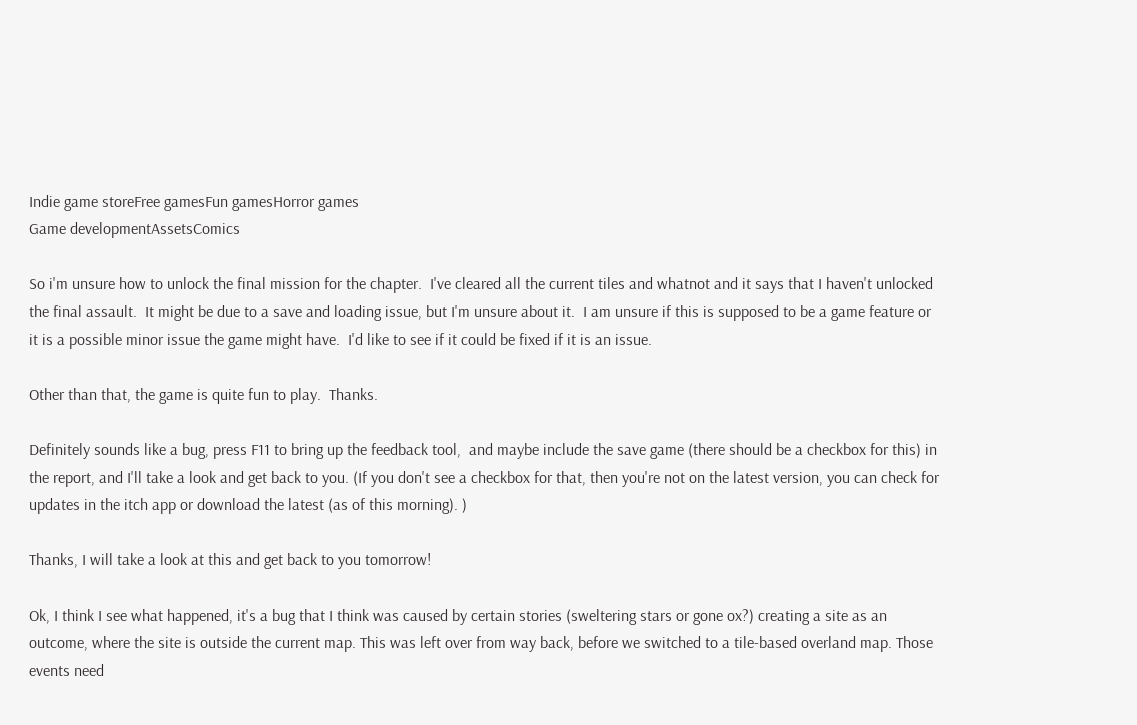Indie game storeFree gamesFun gamesHorror games
Game developmentAssetsComics

So i'm unsure how to unlock the final mission for the chapter.  I've cleared all the current tiles and whatnot and it says that I haven't unlocked the final assault.  It might be due to a save and loading issue, but I'm unsure about it.  I am unsure if this is supposed to be a game feature or it is a possible minor issue the game might have.  I'd like to see if it could be fixed if it is an issue.

Other than that, the game is quite fun to play.  Thanks.

Definitely sounds like a bug, press F11 to bring up the feedback tool,  and maybe include the save game (there should be a checkbox for this) in the report, and I'll take a look and get back to you. (If you don't see a checkbox for that, then you're not on the latest version, you can check for updates in the itch app or download the latest (as of this morning). )

Thanks, I will take a look at this and get back to you tomorrow!

Ok, I think I see what happened, it's a bug that I think was caused by certain stories (sweltering stars or gone ox?) creating a site as an outcome, where the site is outside the current map. This was left over from way back, before we switched to a tile-based overland map. Those events need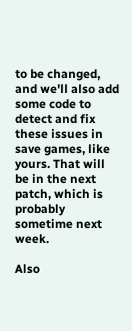to be changed, and we'll also add some code to detect and fix these issues in save games, like yours. That will be in the next patch, which is probably sometime next week.

Also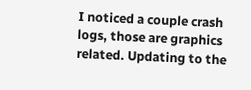I noticed a couple crash logs, those are graphics related. Updating to the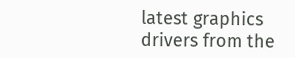latest graphics drivers from the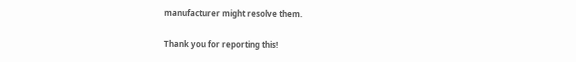manufacturer might resolve them.

Thank you for reporting this!